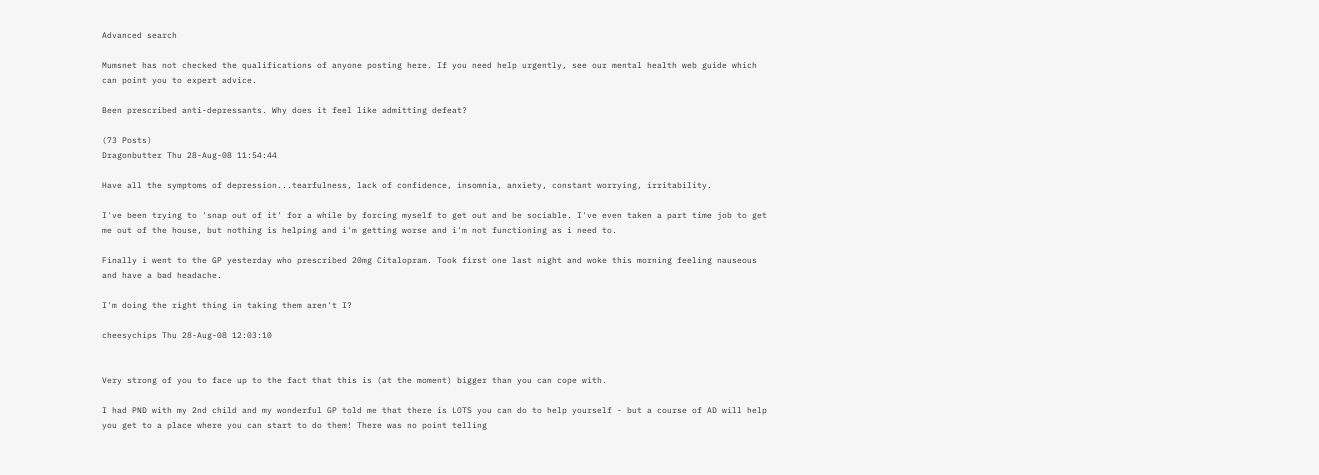Advanced search

Mumsnet has not checked the qualifications of anyone posting here. If you need help urgently, see our mental health web guide which can point you to expert advice.

Been prescribed anti-depressants. Why does it feel like admitting defeat?

(73 Posts)
Dragonbutter Thu 28-Aug-08 11:54:44

Have all the symptoms of depression...tearfulness, lack of confidence, insomnia, anxiety, constant worrying, irritability.

I've been trying to 'snap out of it' for a while by forcing myself to get out and be sociable. I've even taken a part time job to get me out of the house, but nothing is helping and i'm getting worse and i'm not functioning as i need to.

Finally i went to the GP yesterday who prescribed 20mg Citalopram. Took first one last night and woke this morning feeling nauseous and have a bad headache.

I'm doing the right thing in taking them aren't I?

cheesychips Thu 28-Aug-08 12:03:10


Very strong of you to face up to the fact that this is (at the moment) bigger than you can cope with.

I had PND with my 2nd child and my wonderful GP told me that there is LOTS you can do to help yourself - but a course of AD will help you get to a place where you can start to do them! There was no point telling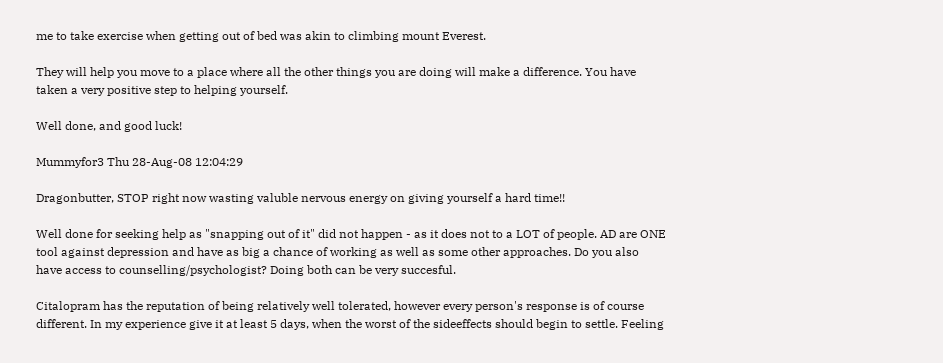me to take exercise when getting out of bed was akin to climbing mount Everest.

They will help you move to a place where all the other things you are doing will make a difference. You have taken a very positive step to helping yourself.

Well done, and good luck!

Mummyfor3 Thu 28-Aug-08 12:04:29

Dragonbutter, STOP right now wasting valuble nervous energy on giving yourself a hard time!!

Well done for seeking help as "snapping out of it" did not happen - as it does not to a LOT of people. AD are ONE tool against depression and have as big a chance of working as well as some other approaches. Do you also have access to counselling/psychologist? Doing both can be very succesful.

Citalopram has the reputation of being relatively well tolerated, however every person's response is of course different. In my experience give it at least 5 days, when the worst of the sideeffects should begin to settle. Feeling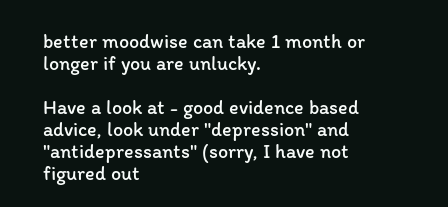better moodwise can take 1 month or longer if you are unlucky.

Have a look at - good evidence based advice, look under "depression" and "antidepressants" (sorry, I have not figured out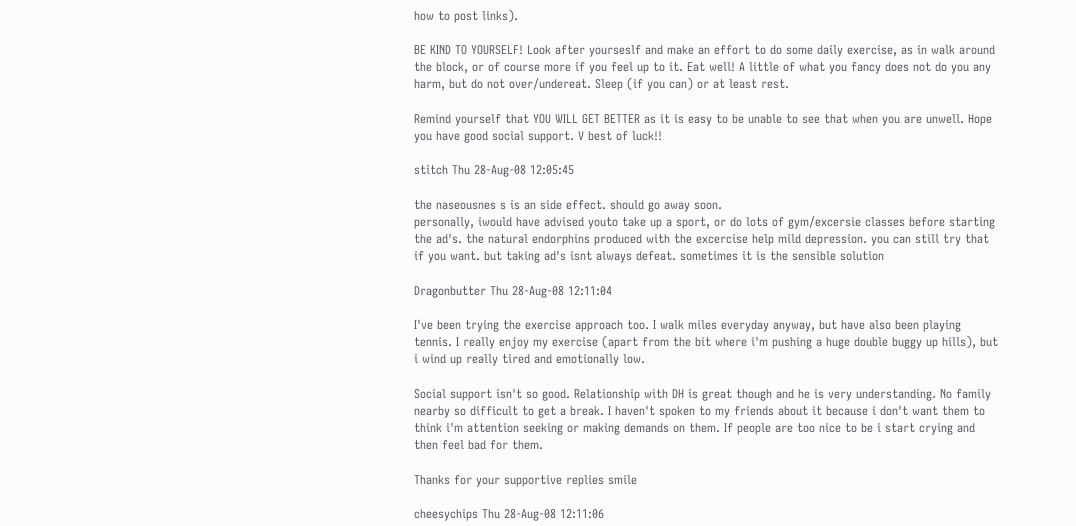how to post links).

BE KIND TO YOURSELF! Look after yourseslf and make an effort to do some daily exercise, as in walk around the block, or of course more if you feel up to it. Eat well! A little of what you fancy does not do you any harm, but do not over/undereat. Sleep (if you can) or at least rest.

Remind yourself that YOU WILL GET BETTER as it is easy to be unable to see that when you are unwell. Hope you have good social support. V best of luck!!

stitch Thu 28-Aug-08 12:05:45

the naseousnes s is an side effect. should go away soon.
personally, iwould have advised youto take up a sport, or do lots of gym/excersie classes before starting the ad's. the natural endorphins produced with the excercise help mild depression. you can still try that if you want. but taking ad's isnt always defeat. sometimes it is the sensible solution

Dragonbutter Thu 28-Aug-08 12:11:04

I've been trying the exercise approach too. I walk miles everyday anyway, but have also been playing tennis. I really enjoy my exercise (apart from the bit where i'm pushing a huge double buggy up hills), but i wind up really tired and emotionally low.

Social support isn't so good. Relationship with DH is great though and he is very understanding. No family nearby so difficult to get a break. I haven't spoken to my friends about it because i don't want them to think i'm attention seeking or making demands on them. If people are too nice to be i start crying and then feel bad for them.

Thanks for your supportive replies smile

cheesychips Thu 28-Aug-08 12:11:06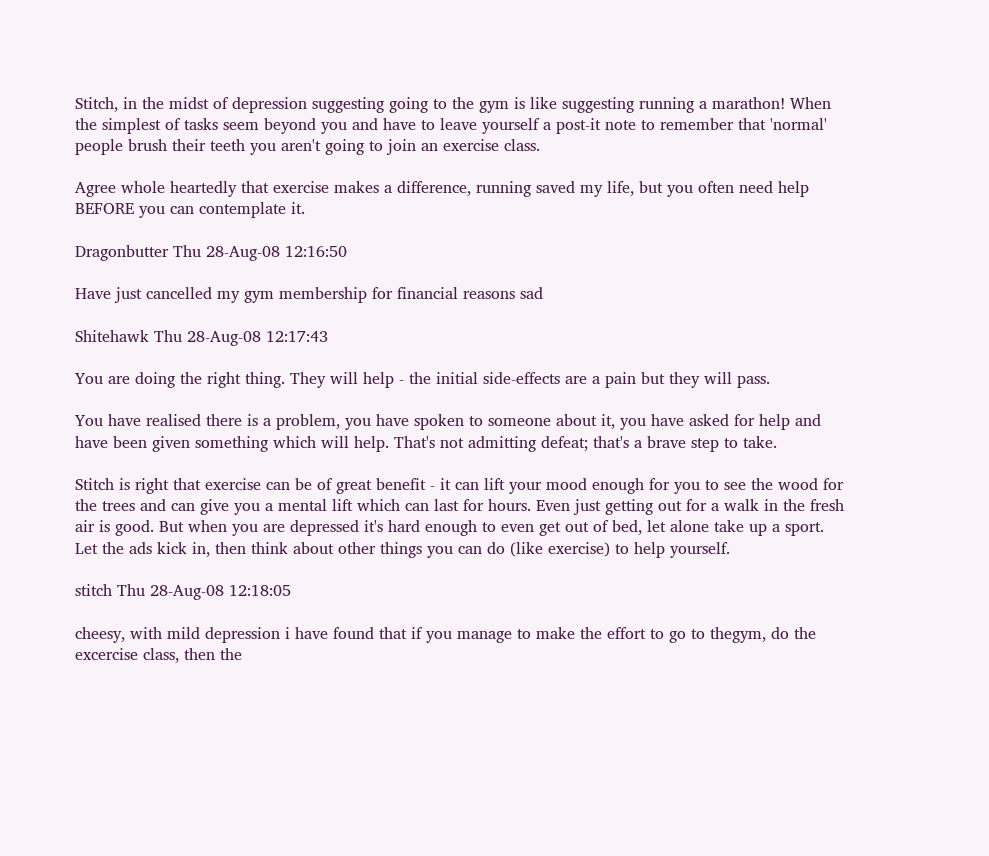Stitch, in the midst of depression suggesting going to the gym is like suggesting running a marathon! When the simplest of tasks seem beyond you and have to leave yourself a post-it note to remember that 'normal' people brush their teeth you aren't going to join an exercise class.

Agree whole heartedly that exercise makes a difference, running saved my life, but you often need help BEFORE you can contemplate it.

Dragonbutter Thu 28-Aug-08 12:16:50

Have just cancelled my gym membership for financial reasons sad

Shitehawk Thu 28-Aug-08 12:17:43

You are doing the right thing. They will help - the initial side-effects are a pain but they will pass.

You have realised there is a problem, you have spoken to someone about it, you have asked for help and have been given something which will help. That's not admitting defeat; that's a brave step to take.

Stitch is right that exercise can be of great benefit - it can lift your mood enough for you to see the wood for the trees and can give you a mental lift which can last for hours. Even just getting out for a walk in the fresh air is good. But when you are depressed it's hard enough to even get out of bed, let alone take up a sport. Let the ads kick in, then think about other things you can do (like exercise) to help yourself.

stitch Thu 28-Aug-08 12:18:05

cheesy, with mild depression i have found that if you manage to make the effort to go to thegym, do the excercise class, then the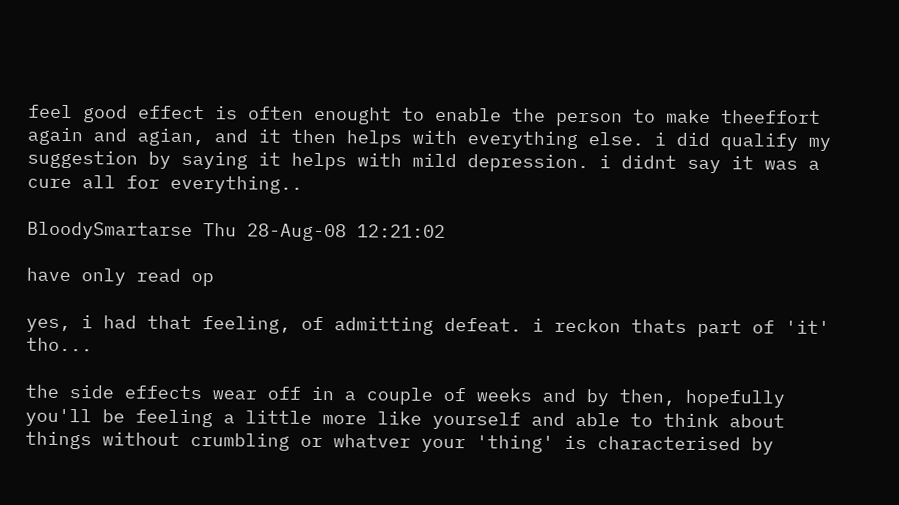feel good effect is often enought to enable the person to make theeffort again and agian, and it then helps with everything else. i did qualify my suggestion by saying it helps with mild depression. i didnt say it was a cure all for everything..

BloodySmartarse Thu 28-Aug-08 12:21:02

have only read op

yes, i had that feeling, of admitting defeat. i reckon thats part of 'it' tho...

the side effects wear off in a couple of weeks and by then, hopefully you'll be feeling a little more like yourself and able to think about things without crumbling or whatver your 'thing' is characterised by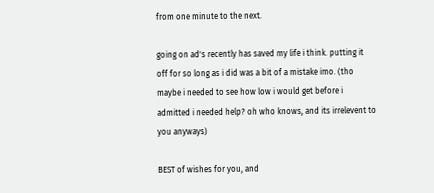from one minute to the next.

going on ad's recently has saved my life i think. putting it off for so long as i did was a bit of a mistake imo. (tho maybe i needed to see how low i would get before i admitted i needed help? oh who knows, and its irrelevent to you anyways)

BEST of wishes for you, and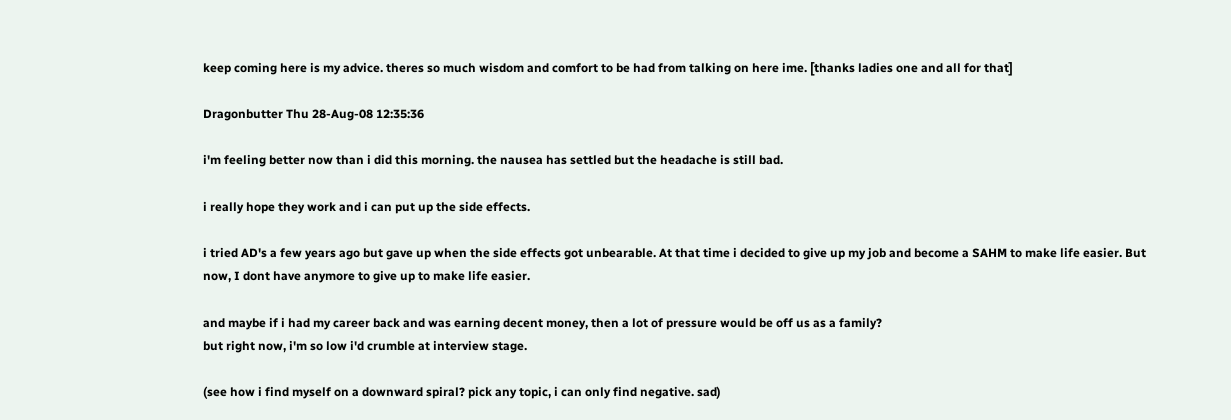keep coming here is my advice. theres so much wisdom and comfort to be had from talking on here ime. [thanks ladies one and all for that]

Dragonbutter Thu 28-Aug-08 12:35:36

i'm feeling better now than i did this morning. the nausea has settled but the headache is still bad.

i really hope they work and i can put up the side effects.

i tried AD's a few years ago but gave up when the side effects got unbearable. At that time i decided to give up my job and become a SAHM to make life easier. But now, I dont have anymore to give up to make life easier.

and maybe if i had my career back and was earning decent money, then a lot of pressure would be off us as a family?
but right now, i'm so low i'd crumble at interview stage.

(see how i find myself on a downward spiral? pick any topic, i can only find negative. sad)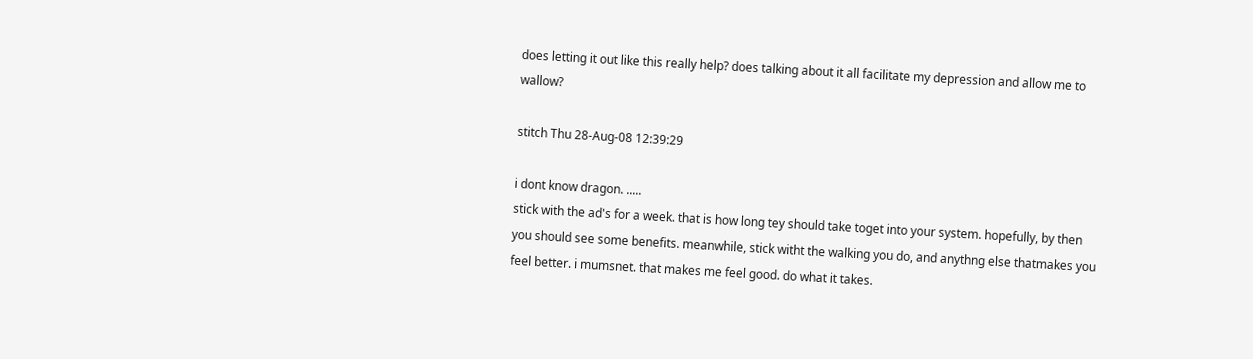does letting it out like this really help? does talking about it all facilitate my depression and allow me to wallow?

stitch Thu 28-Aug-08 12:39:29

i dont know dragon. .....
stick with the ad's for a week. that is how long tey should take toget into your system. hopefully, by then you should see some benefits. meanwhile, stick witht the walking you do, and anythng else thatmakes you feel better. i mumsnet. that makes me feel good. do what it takes.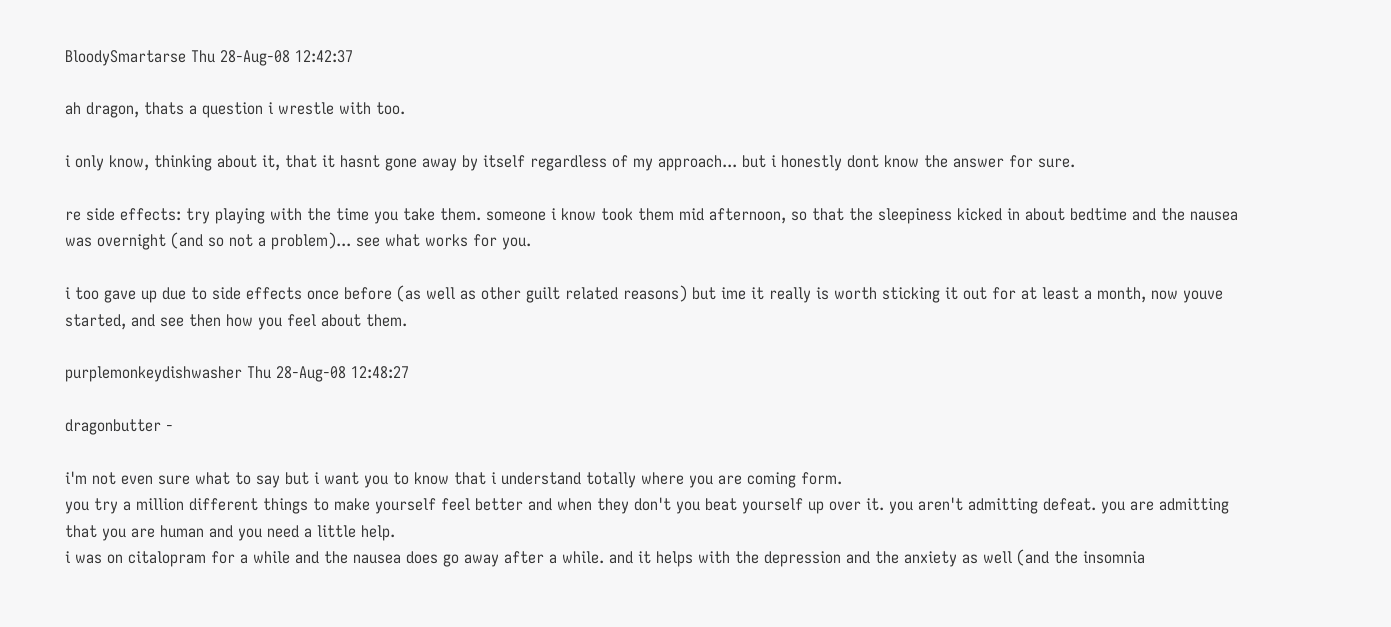BloodySmartarse Thu 28-Aug-08 12:42:37

ah dragon, thats a question i wrestle with too.

i only know, thinking about it, that it hasnt gone away by itself regardless of my approach... but i honestly dont know the answer for sure.

re side effects: try playing with the time you take them. someone i know took them mid afternoon, so that the sleepiness kicked in about bedtime and the nausea was overnight (and so not a problem)... see what works for you.

i too gave up due to side effects once before (as well as other guilt related reasons) but ime it really is worth sticking it out for at least a month, now youve started, and see then how you feel about them.

purplemonkeydishwasher Thu 28-Aug-08 12:48:27

dragonbutter -

i'm not even sure what to say but i want you to know that i understand totally where you are coming form.
you try a million different things to make yourself feel better and when they don't you beat yourself up over it. you aren't admitting defeat. you are admitting that you are human and you need a little help.
i was on citalopram for a while and the nausea does go away after a while. and it helps with the depression and the anxiety as well (and the insomnia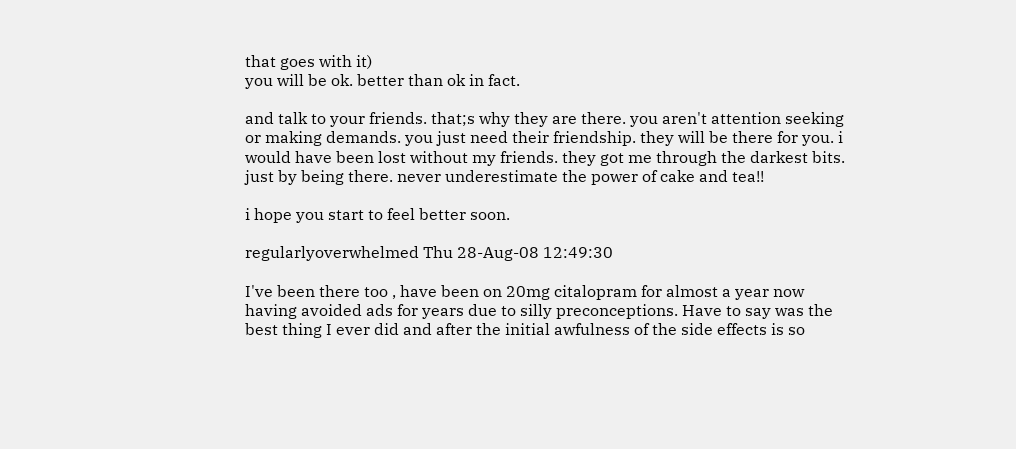that goes with it)
you will be ok. better than ok in fact.

and talk to your friends. that;s why they are there. you aren't attention seeking or making demands. you just need their friendship. they will be there for you. i would have been lost without my friends. they got me through the darkest bits. just by being there. never underestimate the power of cake and tea!!

i hope you start to feel better soon.

regularlyoverwhelmed Thu 28-Aug-08 12:49:30

I've been there too , have been on 20mg citalopram for almost a year now having avoided ads for years due to silly preconceptions. Have to say was the best thing I ever did and after the initial awfulness of the side effects is so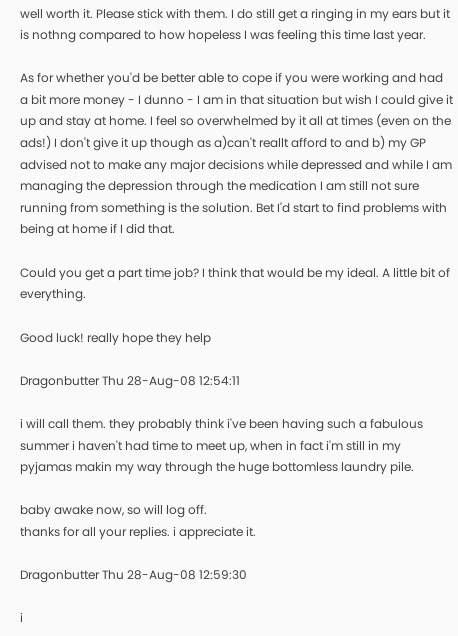well worth it. Please stick with them. I do still get a ringing in my ears but it is nothng compared to how hopeless I was feeling this time last year.

As for whether you'd be better able to cope if you were working and had a bit more money - I dunno - I am in that situation but wish I could give it up and stay at home. I feel so overwhelmed by it all at times (even on the ads!) I don't give it up though as a)can't reallt afford to and b) my GP advised not to make any major decisions while depressed and while I am managing the depression through the medication I am still not sure running from something is the solution. Bet I'd start to find problems with being at home if I did that.

Could you get a part time job? I think that would be my ideal. A little bit of everything.

Good luck! really hope they help

Dragonbutter Thu 28-Aug-08 12:54:11

i will call them. they probably think i've been having such a fabulous summer i haven't had time to meet up, when in fact i'm still in my pyjamas makin my way through the huge bottomless laundry pile.

baby awake now, so will log off.
thanks for all your replies. i appreciate it.

Dragonbutter Thu 28-Aug-08 12:59:30

i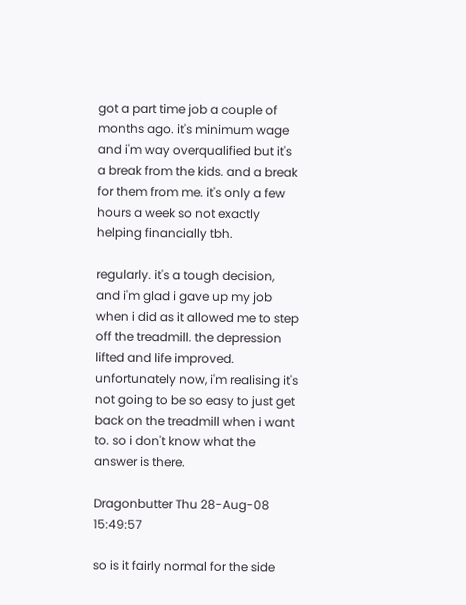got a part time job a couple of months ago. it's minimum wage and i'm way overqualified but it's a break from the kids. and a break for them from me. it's only a few hours a week so not exactly helping financially tbh.

regularly. it's a tough decision, and i'm glad i gave up my job when i did as it allowed me to step off the treadmill. the depression lifted and life improved.
unfortunately now, i'm realising it's not going to be so easy to just get back on the treadmill when i want to. so i don't know what the answer is there.

Dragonbutter Thu 28-Aug-08 15:49:57

so is it fairly normal for the side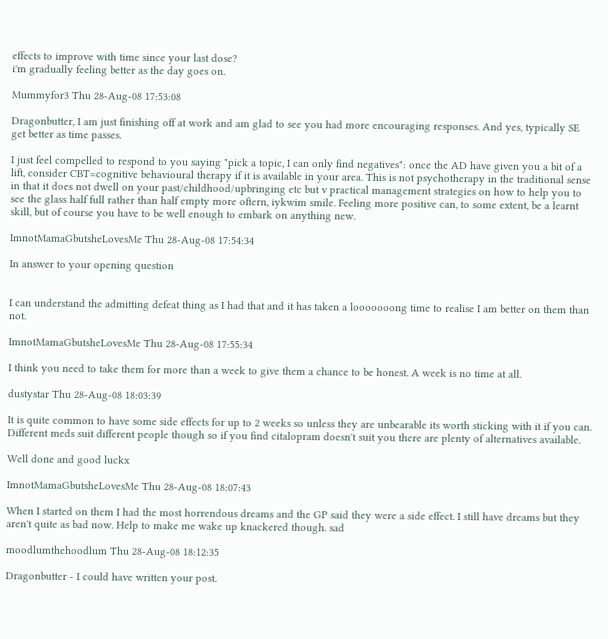effects to improve with time since your last dose?
i'm gradually feeling better as the day goes on.

Mummyfor3 Thu 28-Aug-08 17:53:08

Dragonbutter, I am just finishing off at work and am glad to see you had more encouraging responses. And yes, typically SE get better as time passes.

I just feel compelled to respond to you saying "pick a topic, I can only find negatives": once the AD have given you a bit of a lift, consider CBT=cognitive behavioural therapy if it is available in your area. This is not psychotherapy in the traditional sense in that it does not dwell on your past/childhood/upbringing etc but v practical management strategies on how to help you to see the glass half full rather than half empty more oftern, iykwim smile. Feeling more positive can, to some extent, be a learnt skill, but of course you have to be well enough to embark on anything new.

ImnotMamaGbutsheLovesMe Thu 28-Aug-08 17:54:34

In answer to your opening question


I can understand the admitting defeat thing as I had that and it has taken a looooooong time to realise I am better on them than not.

ImnotMamaGbutsheLovesMe Thu 28-Aug-08 17:55:34

I think you need to take them for more than a week to give them a chance to be honest. A week is no time at all.

dustystar Thu 28-Aug-08 18:03:39

It is quite common to have some side effects for up to 2 weeks so unless they are unbearable its worth sticking with it if you can. Different meds suit different people though so if you find citalopram doesn't suit you there are plenty of alternatives available.

Well done and good luckx

ImnotMamaGbutsheLovesMe Thu 28-Aug-08 18:07:43

When I started on them I had the most horrendous dreams and the GP said they were a side effect. I still have dreams but they aren't quite as bad now. Help to make me wake up knackered though. sad

moodlumthehoodlum Thu 28-Aug-08 18:12:35

Dragonbutter - I could have written your post.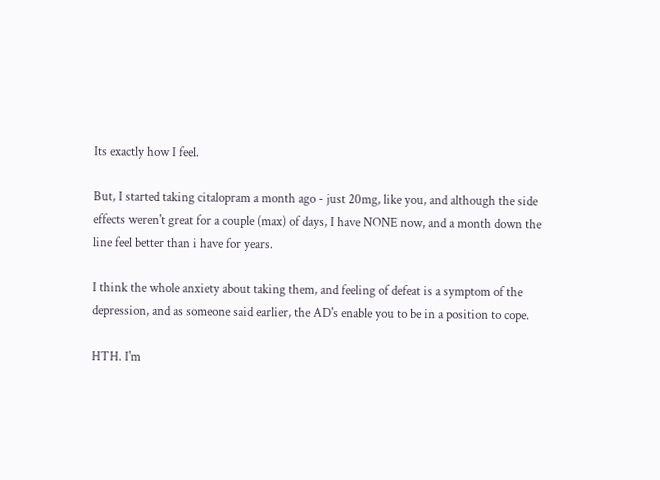Its exactly how I feel.

But, I started taking citalopram a month ago - just 20mg, like you, and although the side effects weren't great for a couple (max) of days, I have NONE now, and a month down the line feel better than i have for years.

I think the whole anxiety about taking them, and feeling of defeat is a symptom of the depression, and as someone said earlier, the AD's enable you to be in a position to cope.

HTH. I'm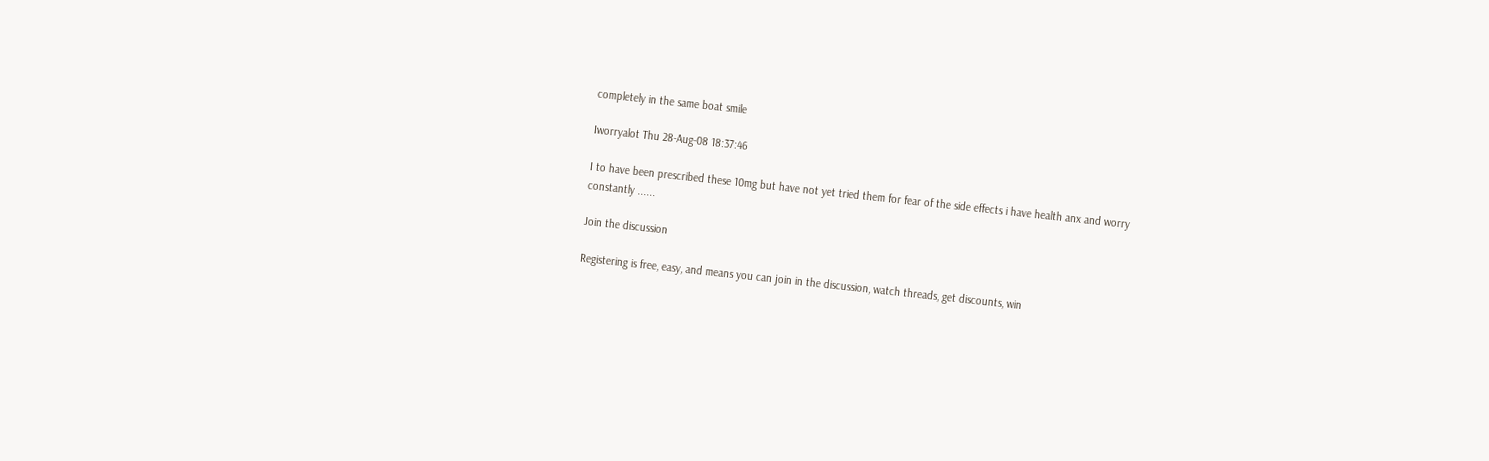completely in the same boat smile

Iworryalot Thu 28-Aug-08 18:37:46

I to have been prescribed these 10mg but have not yet tried them for fear of the side effects i have health anx and worry constantly ......

Join the discussion

Registering is free, easy, and means you can join in the discussion, watch threads, get discounts, win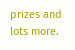prizes and lots more.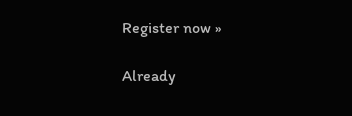Register now »

Already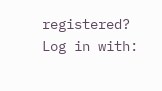registered? Log in with: